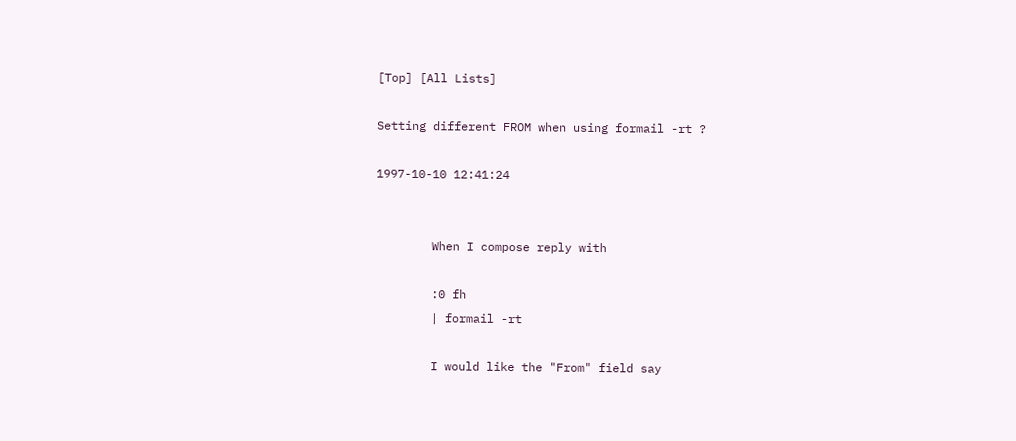[Top] [All Lists]

Setting different FROM when using formail -rt ?

1997-10-10 12:41:24


        When I compose reply with

        :0 fh
        | formail -rt

        I would like the "From" field say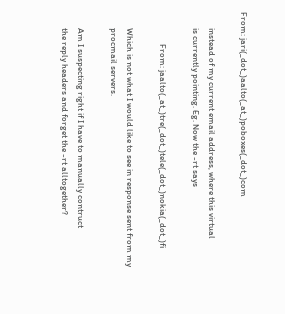From: jari(_dot_)aalto(_at_)poboxes(_dot_)com

        instead of my current email address, where this virtual
        is currently pointing. Eg. Now the -rt says

                From: jaalto(_at_)tre(_dot_)tele(_dot_)nokia(_dot_)fi

        Which is not what I would like to see in response sent from my
        procmail servers.

        Am I suspecting right if I have to manually contruct
        the reply headers and forget the -rt alltogether?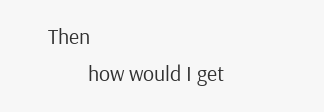Then
        how would I get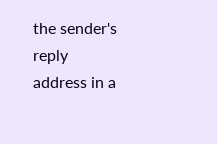the sender's reply address in a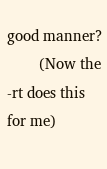good manner?
        (Now the -rt does this for me)